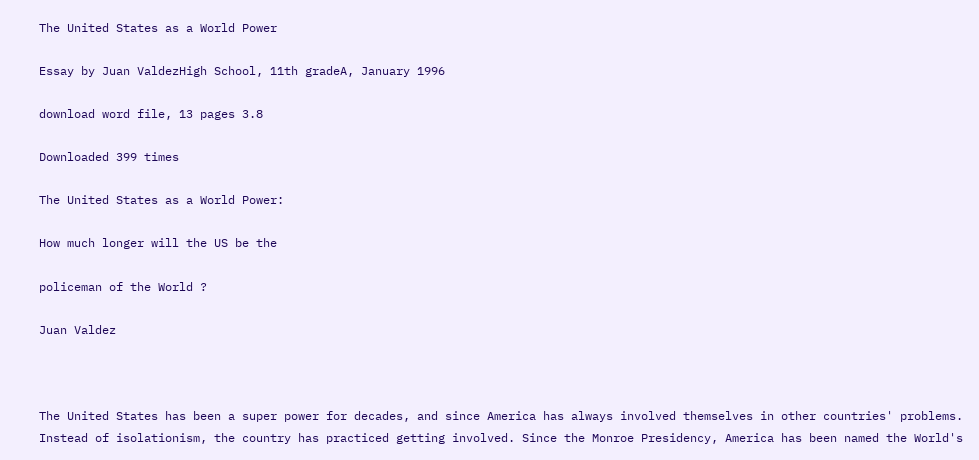The United States as a World Power

Essay by Juan ValdezHigh School, 11th gradeA, January 1996

download word file, 13 pages 3.8

Downloaded 399 times

The United States as a World Power:

How much longer will the US be the

policeman of the World ?

Juan Valdez



The United States has been a super power for decades, and since America has always involved themselves in other countries' problems. Instead of isolationism, the country has practiced getting involved. Since the Monroe Presidency, America has been named the World's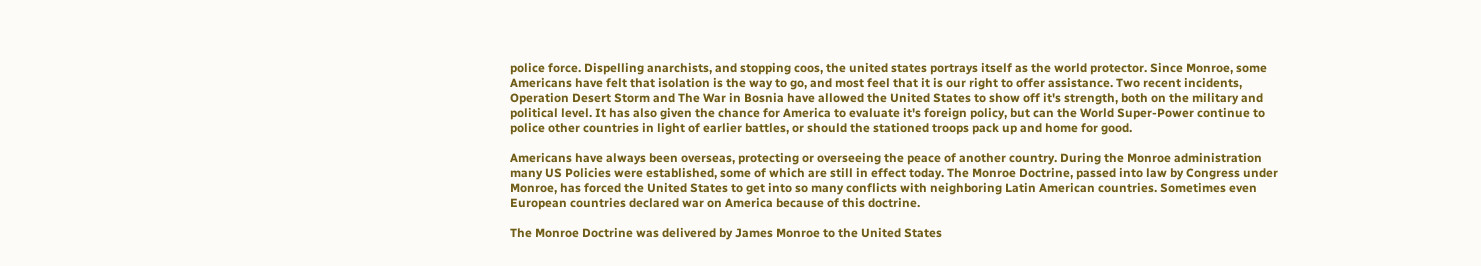police force. Dispelling anarchists, and stopping coos, the united states portrays itself as the world protector. Since Monroe, some Americans have felt that isolation is the way to go, and most feel that it is our right to offer assistance. Two recent incidents, Operation Desert Storm and The War in Bosnia have allowed the United States to show off it's strength, both on the military and political level. It has also given the chance for America to evaluate it's foreign policy, but can the World Super-Power continue to police other countries in light of earlier battles, or should the stationed troops pack up and home for good.

Americans have always been overseas, protecting or overseeing the peace of another country. During the Monroe administration many US Policies were established, some of which are still in effect today. The Monroe Doctrine, passed into law by Congress under Monroe, has forced the United States to get into so many conflicts with neighboring Latin American countries. Sometimes even European countries declared war on America because of this doctrine.

The Monroe Doctrine was delivered by James Monroe to the United States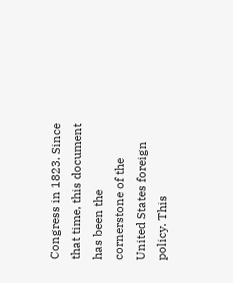Congress in 1823. Since that time, this document has been the cornerstone of the United States foreign policy. This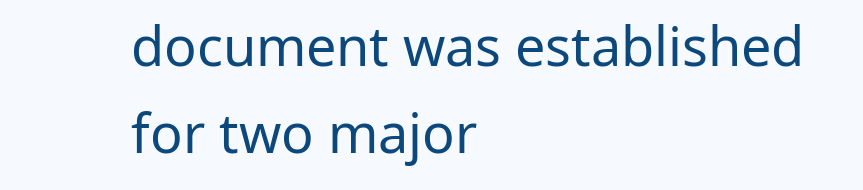document was established for two major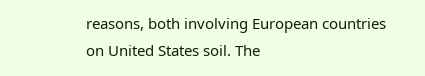reasons, both involving European countries on United States soil. The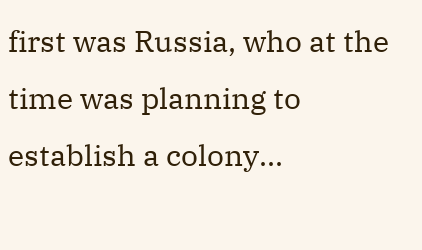first was Russia, who at the time was planning to establish a colony...